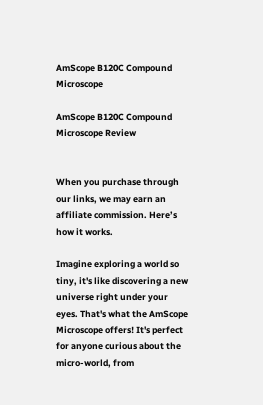AmScope B120C Compound Microscope

AmScope B120C Compound Microscope Review


When you purchase through our links, we may earn an affiliate commission. Here’s how it works.

Imagine exploring a world so tiny, it's like discovering a new universe right under your eyes. That's what the AmScope Microscope offers! It's perfect for anyone curious about the micro-world, from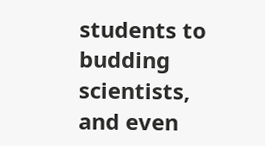students to budding scientists, and even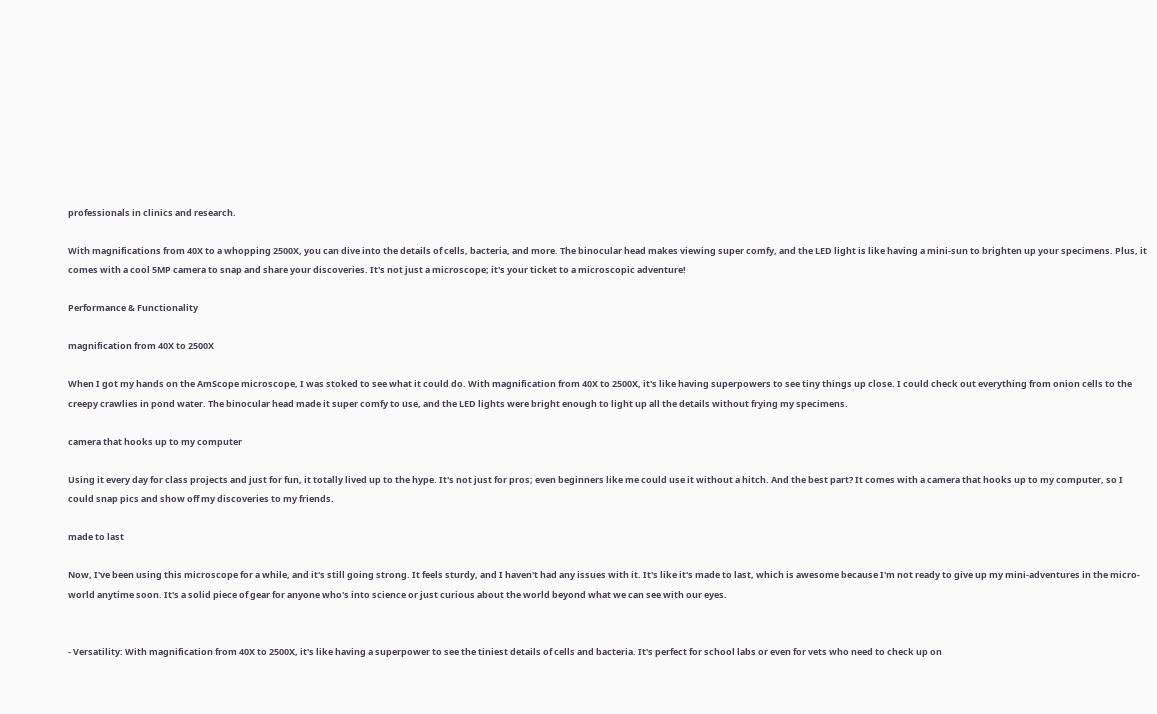professionals in clinics and research.

With magnifications from 40X to a whopping 2500X, you can dive into the details of cells, bacteria, and more. The binocular head makes viewing super comfy, and the LED light is like having a mini-sun to brighten up your specimens. Plus, it comes with a cool 5MP camera to snap and share your discoveries. It's not just a microscope; it's your ticket to a microscopic adventure!

Performance & Functionality

magnification from 40X to 2500X

When I got my hands on the AmScope microscope, I was stoked to see what it could do. With magnification from 40X to 2500X, it's like having superpowers to see tiny things up close. I could check out everything from onion cells to the creepy crawlies in pond water. The binocular head made it super comfy to use, and the LED lights were bright enough to light up all the details without frying my specimens.

camera that hooks up to my computer

Using it every day for class projects and just for fun, it totally lived up to the hype. It's not just for pros; even beginners like me could use it without a hitch. And the best part? It comes with a camera that hooks up to my computer, so I could snap pics and show off my discoveries to my friends.

made to last

Now, I've been using this microscope for a while, and it's still going strong. It feels sturdy, and I haven't had any issues with it. It's like it's made to last, which is awesome because I'm not ready to give up my mini-adventures in the micro-world anytime soon. It's a solid piece of gear for anyone who's into science or just curious about the world beyond what we can see with our eyes.


- Versatility: With magnification from 40X to 2500X, it's like having a superpower to see the tiniest details of cells and bacteria. It's perfect for school labs or even for vets who need to check up on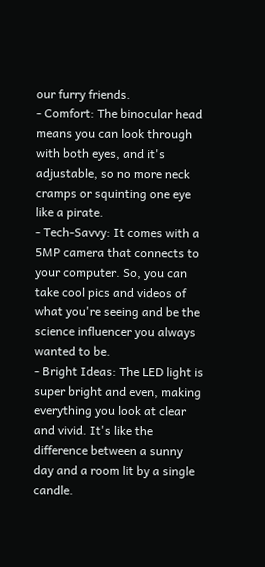our furry friends.
- Comfort: The binocular head means you can look through with both eyes, and it's adjustable, so no more neck cramps or squinting one eye like a pirate.
- Tech-Savvy: It comes with a 5MP camera that connects to your computer. So, you can take cool pics and videos of what you're seeing and be the science influencer you always wanted to be.
- Bright Ideas: The LED light is super bright and even, making everything you look at clear and vivid. It's like the difference between a sunny day and a room lit by a single candle.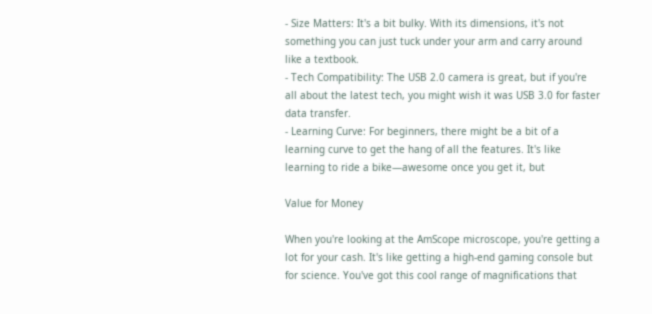- Size Matters: It's a bit bulky. With its dimensions, it's not something you can just tuck under your arm and carry around like a textbook.
- Tech Compatibility: The USB 2.0 camera is great, but if you're all about the latest tech, you might wish it was USB 3.0 for faster data transfer.
- Learning Curve: For beginners, there might be a bit of a learning curve to get the hang of all the features. It's like learning to ride a bike—awesome once you get it, but

Value for Money

When you're looking at the AmScope microscope, you're getting a lot for your cash. It's like getting a high-end gaming console but for science. You've got this cool range of magnifications that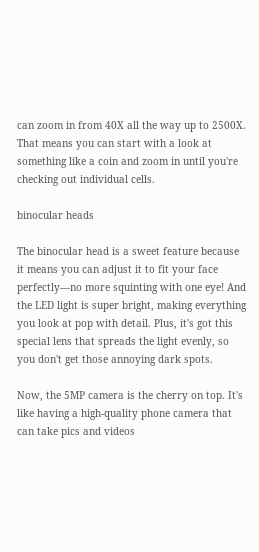can zoom in from 40X all the way up to 2500X. That means you can start with a look at something like a coin and zoom in until you're checking out individual cells.

binocular heads

The binocular head is a sweet feature because it means you can adjust it to fit your face perfectly—no more squinting with one eye! And the LED light is super bright, making everything you look at pop with detail. Plus, it's got this special lens that spreads the light evenly, so you don't get those annoying dark spots.

Now, the 5MP camera is the cherry on top. It's like having a high-quality phone camera that can take pics and videos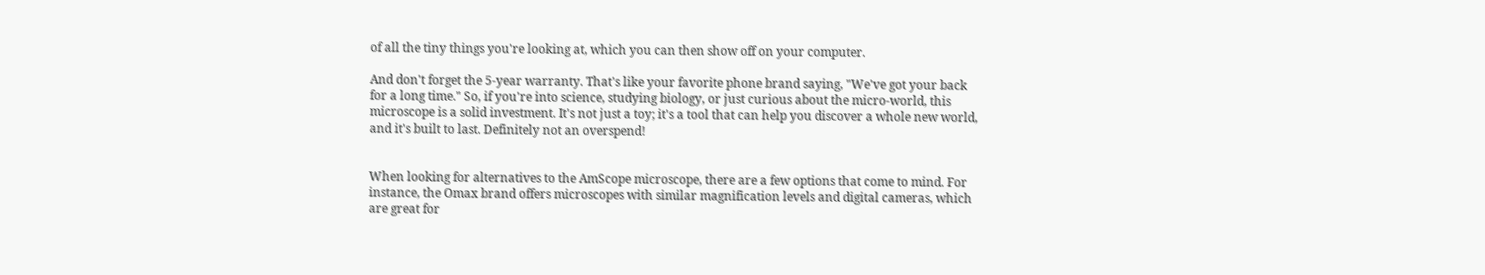of all the tiny things you're looking at, which you can then show off on your computer.

And don't forget the 5-year warranty. That's like your favorite phone brand saying, "We've got your back for a long time." So, if you're into science, studying biology, or just curious about the micro-world, this microscope is a solid investment. It's not just a toy; it's a tool that can help you discover a whole new world, and it's built to last. Definitely not an overspend!


When looking for alternatives to the AmScope microscope, there are a few options that come to mind. For instance, the Omax brand offers microscopes with similar magnification levels and digital cameras, which are great for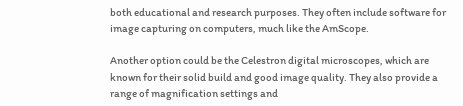both educational and research purposes. They often include software for image capturing on computers, much like the AmScope.

Another option could be the Celestron digital microscopes, which are known for their solid build and good image quality. They also provide a range of magnification settings and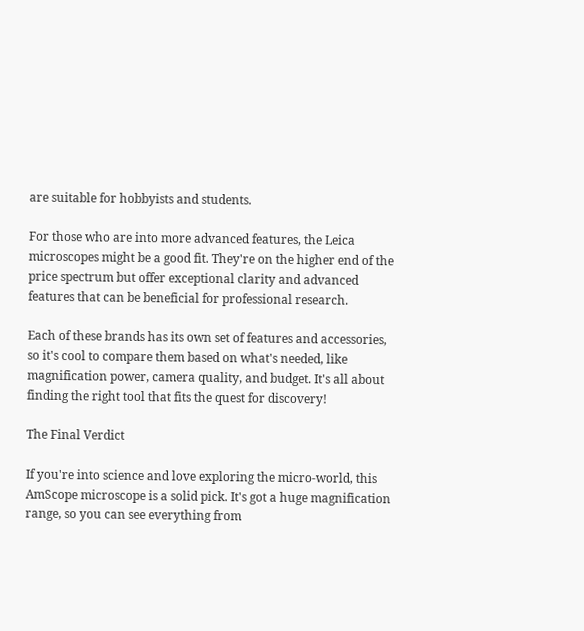are suitable for hobbyists and students.

For those who are into more advanced features, the Leica microscopes might be a good fit. They're on the higher end of the price spectrum but offer exceptional clarity and advanced features that can be beneficial for professional research.

Each of these brands has its own set of features and accessories, so it's cool to compare them based on what's needed, like magnification power, camera quality, and budget. It's all about finding the right tool that fits the quest for discovery!

The Final Verdict

If you're into science and love exploring the micro-world, this AmScope microscope is a solid pick. It's got a huge magnification range, so you can see everything from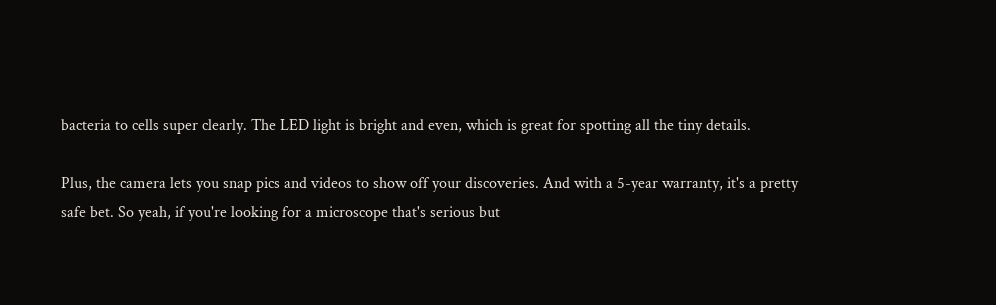bacteria to cells super clearly. The LED light is bright and even, which is great for spotting all the tiny details.

Plus, the camera lets you snap pics and videos to show off your discoveries. And with a 5-year warranty, it's a pretty safe bet. So yeah, if you're looking for a microscope that's serious but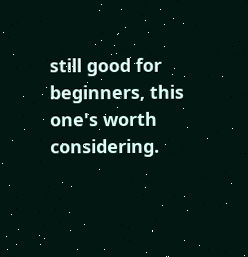still good for beginners, this one's worth considering.